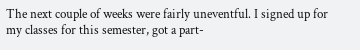The next couple of weeks were fairly uneventful. I signed up for my classes for this semester, got a part-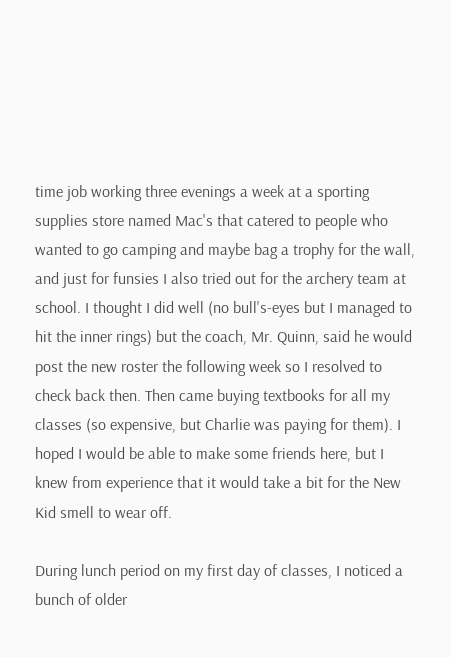time job working three evenings a week at a sporting supplies store named Mac's that catered to people who wanted to go camping and maybe bag a trophy for the wall, and just for funsies I also tried out for the archery team at school. I thought I did well (no bull's-eyes but I managed to hit the inner rings) but the coach, Mr. Quinn, said he would post the new roster the following week so I resolved to check back then. Then came buying textbooks for all my classes (so expensive, but Charlie was paying for them). I hoped I would be able to make some friends here, but I knew from experience that it would take a bit for the New Kid smell to wear off.

During lunch period on my first day of classes, I noticed a bunch of older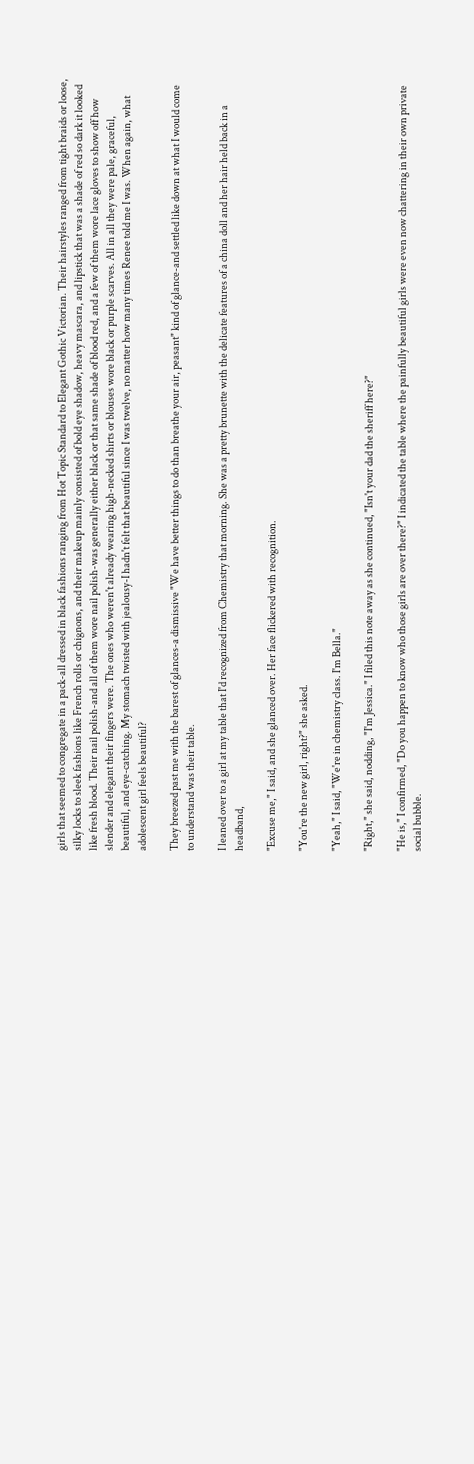girls that seemed to congregate in a pack-all dressed in black fashions ranging from Hot Topic Standard to Elegant Gothic Victorian. Their hairstyles ranged from tight braids or loose, silky locks to sleek fashions like French rolls or chignons, and their makeup mainly consisted of bold eye shadow, heavy mascara, and lipstick that was a shade of red so dark it looked like fresh blood. Their nail polish-and all of them wore nail polish-was generally either black or that same shade of blood red, and a few of them wore lace gloves to show off how slender and elegant their fingers were. The ones who weren't already wearing high-necked shirts or blouses wore black or purple scarves. All in all they were pale, graceful, beautiful, and eye-catching. My stomach twisted with jealousy-I hadn't felt that beautiful since I was twelve, no matter how many times Renee told me I was. When again, what adolescent girl feels beautiful?

They breezed past me with the barest of glances-a dismissive "We have better things to do than breathe your air, peasant" kind of glance-and settled like down at what I would come to understand was their table.

I leaned over to a girl at my table that I'd recognized from Chemistry that morning. She was a pretty brunette with the delicate features of a china doll and her hair held back in a headband,

"Excuse me," I said, and she glanced over. Her face flickered with recognition.

"You're the new girl, right?" she asked.

"Yeah," I said, "We're in chemistry class. I'm Bella."

"Right," she said, nodding, "I'm Jessica." I filed this note away as she continued, "Isn't your dad the sheriff here?"

"He is," I confirmed, "Do you happen to know who those girls are over there?" I indicated the table where the painfully beautiful girls were even now chattering in their own private social bubble.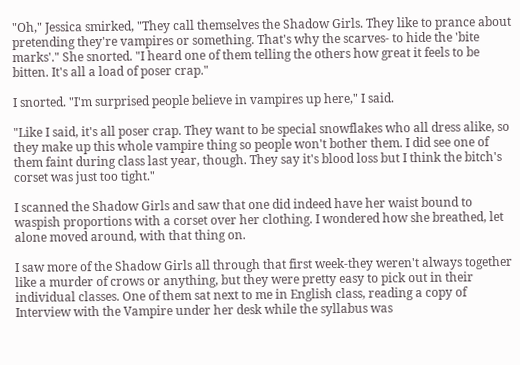"Oh," Jessica smirked, "They call themselves the Shadow Girls. They like to prance about pretending they're vampires or something. That's why the scarves- to hide the 'bite marks'." She snorted. "I heard one of them telling the others how great it feels to be bitten. It's all a load of poser crap."

I snorted. "I'm surprised people believe in vampires up here," I said.

"Like I said, it's all poser crap. They want to be special snowflakes who all dress alike, so they make up this whole vampire thing so people won't bother them. I did see one of them faint during class last year, though. They say it's blood loss but I think the bitch's corset was just too tight."

I scanned the Shadow Girls and saw that one did indeed have her waist bound to waspish proportions with a corset over her clothing. I wondered how she breathed, let alone moved around, with that thing on.

I saw more of the Shadow Girls all through that first week-they weren't always together like a murder of crows or anything, but they were pretty easy to pick out in their individual classes. One of them sat next to me in English class, reading a copy of Interview with the Vampire under her desk while the syllabus was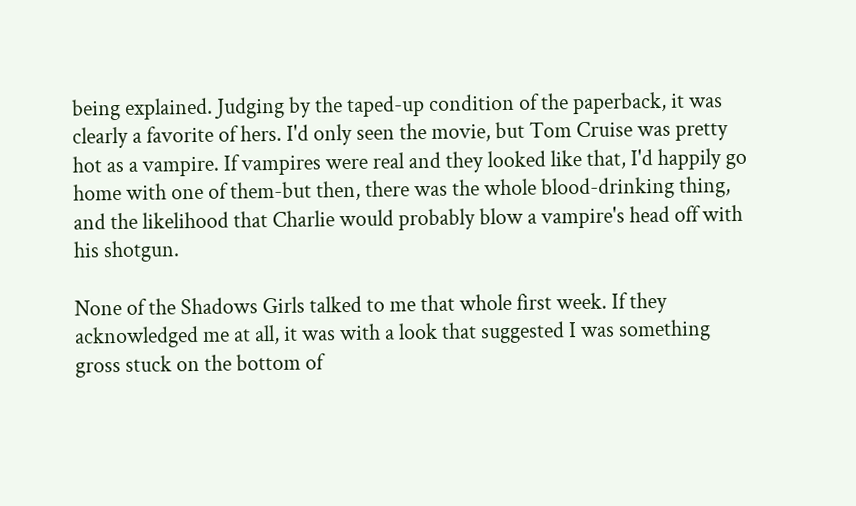being explained. Judging by the taped-up condition of the paperback, it was clearly a favorite of hers. I'd only seen the movie, but Tom Cruise was pretty hot as a vampire. If vampires were real and they looked like that, I'd happily go home with one of them-but then, there was the whole blood-drinking thing, and the likelihood that Charlie would probably blow a vampire's head off with his shotgun.

None of the Shadows Girls talked to me that whole first week. If they acknowledged me at all, it was with a look that suggested I was something gross stuck on the bottom of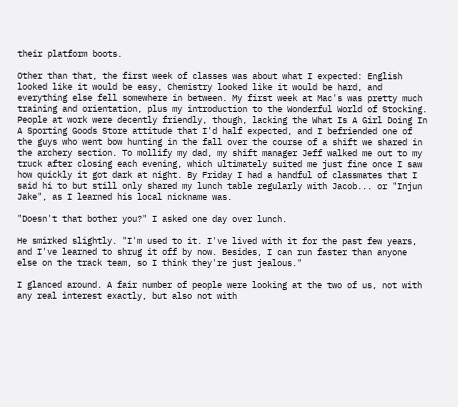their platform boots.

Other than that, the first week of classes was about what I expected: English looked like it would be easy, Chemistry looked like it would be hard, and everything else fell somewhere in between. My first week at Mac's was pretty much training and orientation, plus my introduction to the Wonderful World of Stocking. People at work were decently friendly, though, lacking the What Is A Girl Doing In A Sporting Goods Store attitude that I'd half expected, and I befriended one of the guys who went bow hunting in the fall over the course of a shift we shared in the archery section. To mollify my dad, my shift manager Jeff walked me out to my truck after closing each evening, which ultimately suited me just fine once I saw how quickly it got dark at night. By Friday I had a handful of classmates that I said hi to but still only shared my lunch table regularly with Jacob... or "Injun Jake", as I learned his local nickname was.

"Doesn't that bother you?" I asked one day over lunch.

He smirked slightly. "I'm used to it. I've lived with it for the past few years, and I've learned to shrug it off by now. Besides, I can run faster than anyone else on the track team, so I think they're just jealous."

I glanced around. A fair number of people were looking at the two of us, not with any real interest exactly, but also not with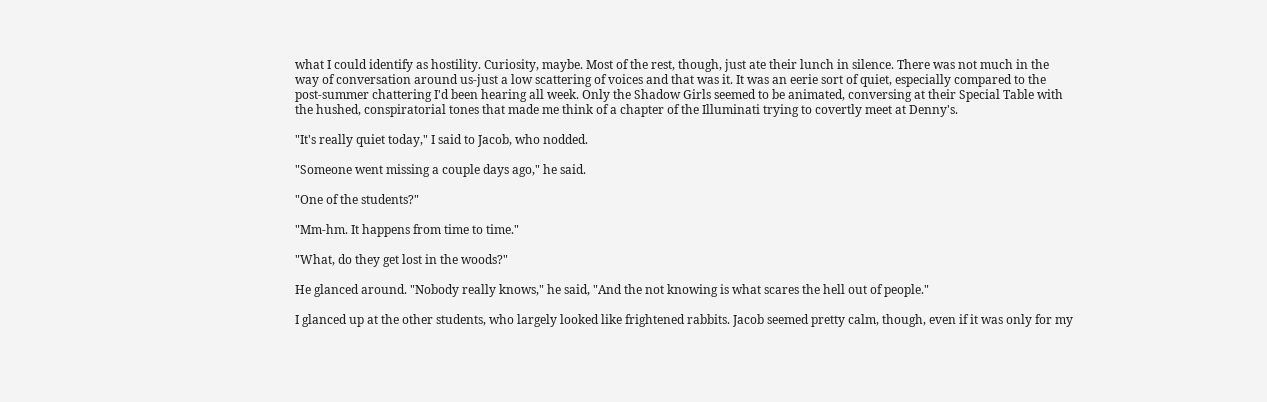what I could identify as hostility. Curiosity, maybe. Most of the rest, though, just ate their lunch in silence. There was not much in the way of conversation around us-just a low scattering of voices and that was it. It was an eerie sort of quiet, especially compared to the post-summer chattering I'd been hearing all week. Only the Shadow Girls seemed to be animated, conversing at their Special Table with the hushed, conspiratorial tones that made me think of a chapter of the Illuminati trying to covertly meet at Denny's.

"It's really quiet today," I said to Jacob, who nodded.

"Someone went missing a couple days ago," he said.

"One of the students?"

"Mm-hm. It happens from time to time."

"What, do they get lost in the woods?"

He glanced around. "Nobody really knows," he said, "And the not knowing is what scares the hell out of people."

I glanced up at the other students, who largely looked like frightened rabbits. Jacob seemed pretty calm, though, even if it was only for my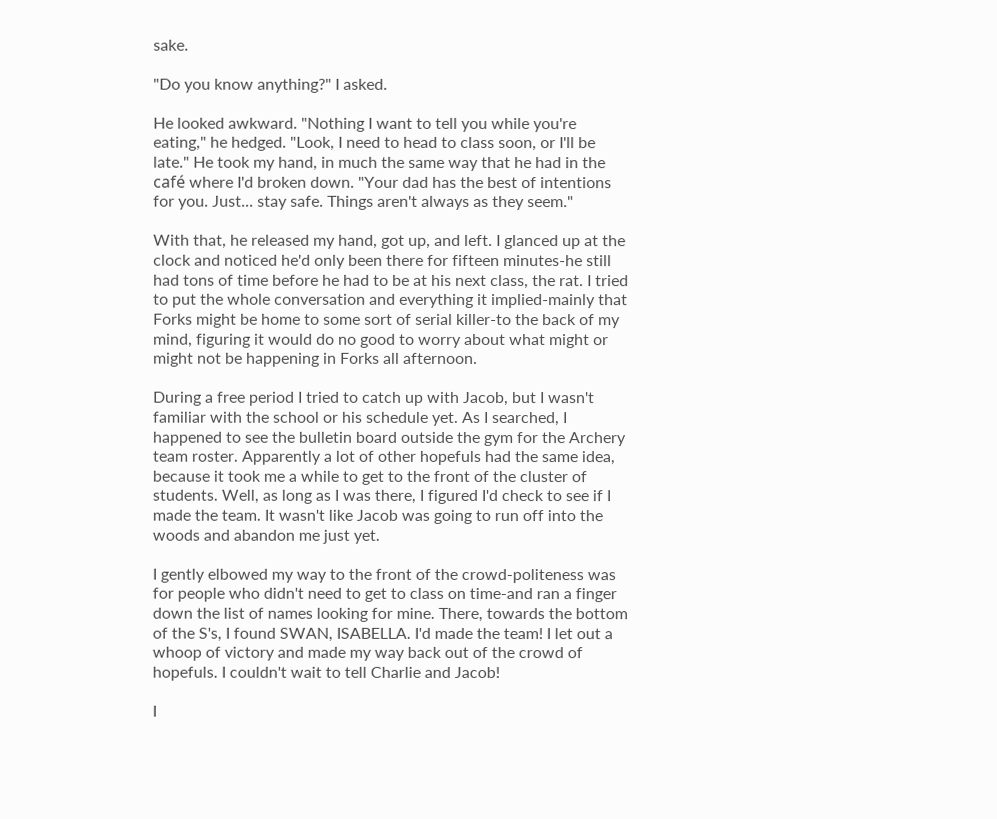sake.

"Do you know anything?" I asked.

He looked awkward. "Nothing I want to tell you while you're eating," he hedged. "Look, I need to head to class soon, or I'll be late." He took my hand, in much the same way that he had in the café where I'd broken down. "Your dad has the best of intentions for you. Just... stay safe. Things aren't always as they seem."

With that, he released my hand, got up, and left. I glanced up at the clock and noticed he'd only been there for fifteen minutes-he still had tons of time before he had to be at his next class, the rat. I tried to put the whole conversation and everything it implied-mainly that Forks might be home to some sort of serial killer-to the back of my mind, figuring it would do no good to worry about what might or might not be happening in Forks all afternoon.

During a free period I tried to catch up with Jacob, but I wasn't familiar with the school or his schedule yet. As I searched, I happened to see the bulletin board outside the gym for the Archery team roster. Apparently a lot of other hopefuls had the same idea, because it took me a while to get to the front of the cluster of students. Well, as long as I was there, I figured I'd check to see if I made the team. It wasn't like Jacob was going to run off into the woods and abandon me just yet.

I gently elbowed my way to the front of the crowd-politeness was for people who didn't need to get to class on time-and ran a finger down the list of names looking for mine. There, towards the bottom of the S's, I found SWAN, ISABELLA. I'd made the team! I let out a whoop of victory and made my way back out of the crowd of hopefuls. I couldn't wait to tell Charlie and Jacob!

I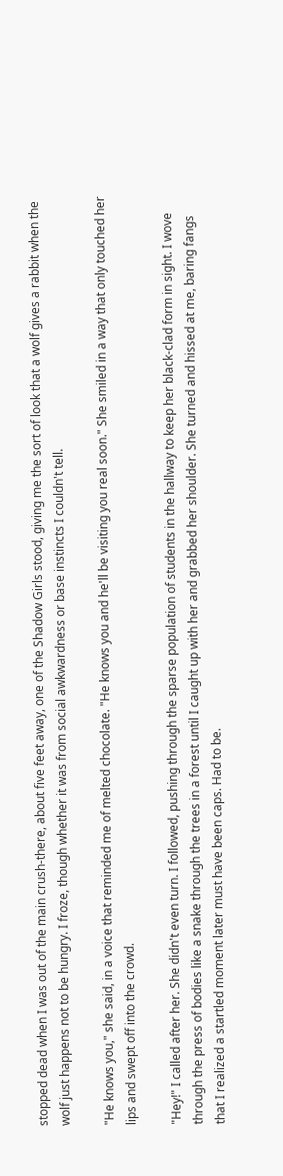stopped dead when I was out of the main crush-there, about five feet away, one of the Shadow Girls stood, giving me the sort of look that a wolf gives a rabbit when the wolf just happens not to be hungry. I froze, though whether it was from social awkwardness or base instincts I couldn't tell.

"He knows you," she said, in a voice that reminded me of melted chocolate. "He knows you and he'll be visiting you real soon." She smiled in a way that only touched her lips and swept off into the crowd.

"Hey!" I called after her. She didn't even turn. I followed, pushing through the sparse population of students in the hallway to keep her black-clad form in sight. I wove through the press of bodies like a snake through the trees in a forest until I caught up with her and grabbed her shoulder. She turned and hissed at me, baring fangs that I realized a startled moment later must have been caps. Had to be.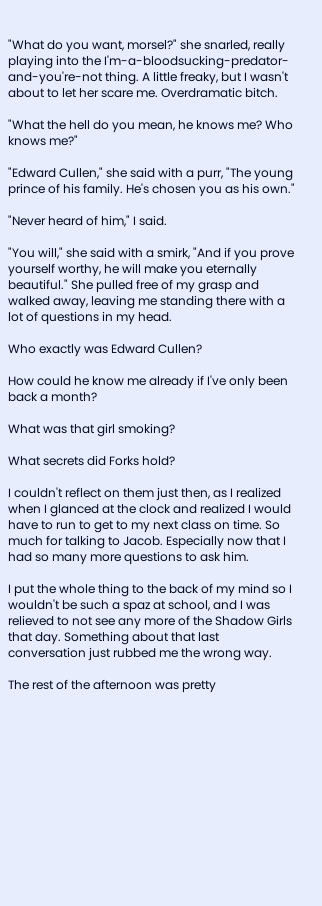"What do you want, morsel?" she snarled, really playing into the I'm-a-bloodsucking-predator-and-you're-not thing. A little freaky, but I wasn't about to let her scare me. Overdramatic bitch.

"What the hell do you mean, he knows me? Who knows me?"

"Edward Cullen," she said with a purr, "The young prince of his family. He's chosen you as his own."

"Never heard of him," I said.

"You will," she said with a smirk, "And if you prove yourself worthy, he will make you eternally beautiful." She pulled free of my grasp and walked away, leaving me standing there with a lot of questions in my head.

Who exactly was Edward Cullen?

How could he know me already if I've only been back a month?

What was that girl smoking?

What secrets did Forks hold?

I couldn't reflect on them just then, as I realized when I glanced at the clock and realized I would have to run to get to my next class on time. So much for talking to Jacob. Especially now that I had so many more questions to ask him.

I put the whole thing to the back of my mind so I wouldn't be such a spaz at school, and I was relieved to not see any more of the Shadow Girls that day. Something about that last conversation just rubbed me the wrong way.

The rest of the afternoon was pretty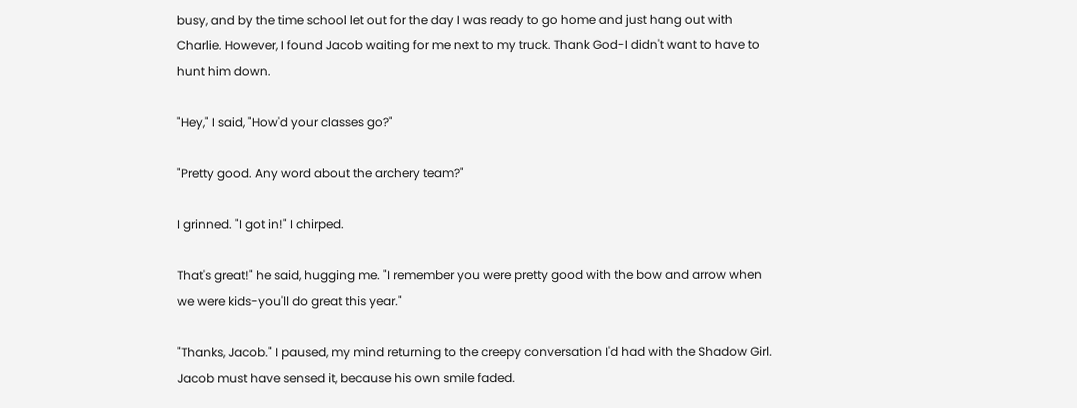busy, and by the time school let out for the day I was ready to go home and just hang out with Charlie. However, I found Jacob waiting for me next to my truck. Thank God-I didn't want to have to hunt him down.

"Hey," I said, "How'd your classes go?"

"Pretty good. Any word about the archery team?"

I grinned. "I got in!" I chirped.

That's great!" he said, hugging me. "I remember you were pretty good with the bow and arrow when we were kids-you'll do great this year."

"Thanks, Jacob." I paused, my mind returning to the creepy conversation I'd had with the Shadow Girl. Jacob must have sensed it, because his own smile faded.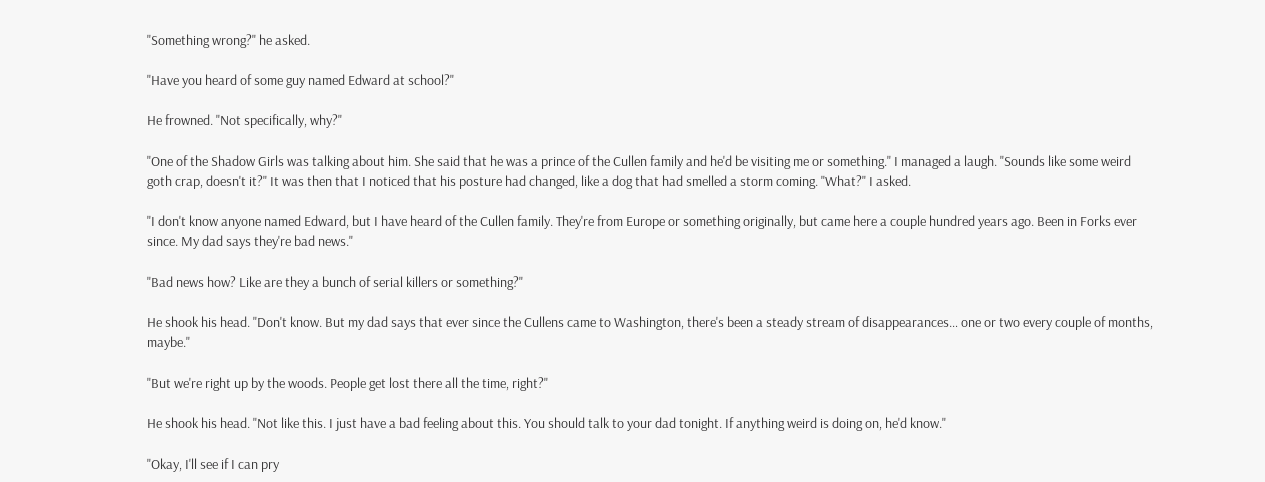"Something wrong?" he asked.

"Have you heard of some guy named Edward at school?"

He frowned. "Not specifically, why?"

"One of the Shadow Girls was talking about him. She said that he was a prince of the Cullen family and he'd be visiting me or something." I managed a laugh. "Sounds like some weird goth crap, doesn't it?" It was then that I noticed that his posture had changed, like a dog that had smelled a storm coming. "What?" I asked.

"I don't know anyone named Edward, but I have heard of the Cullen family. They're from Europe or something originally, but came here a couple hundred years ago. Been in Forks ever since. My dad says they're bad news."

"Bad news how? Like are they a bunch of serial killers or something?"

He shook his head. "Don't know. But my dad says that ever since the Cullens came to Washington, there's been a steady stream of disappearances… one or two every couple of months, maybe."

"But we're right up by the woods. People get lost there all the time, right?"

He shook his head. "Not like this. I just have a bad feeling about this. You should talk to your dad tonight. If anything weird is doing on, he'd know."

"Okay, I'll see if I can pry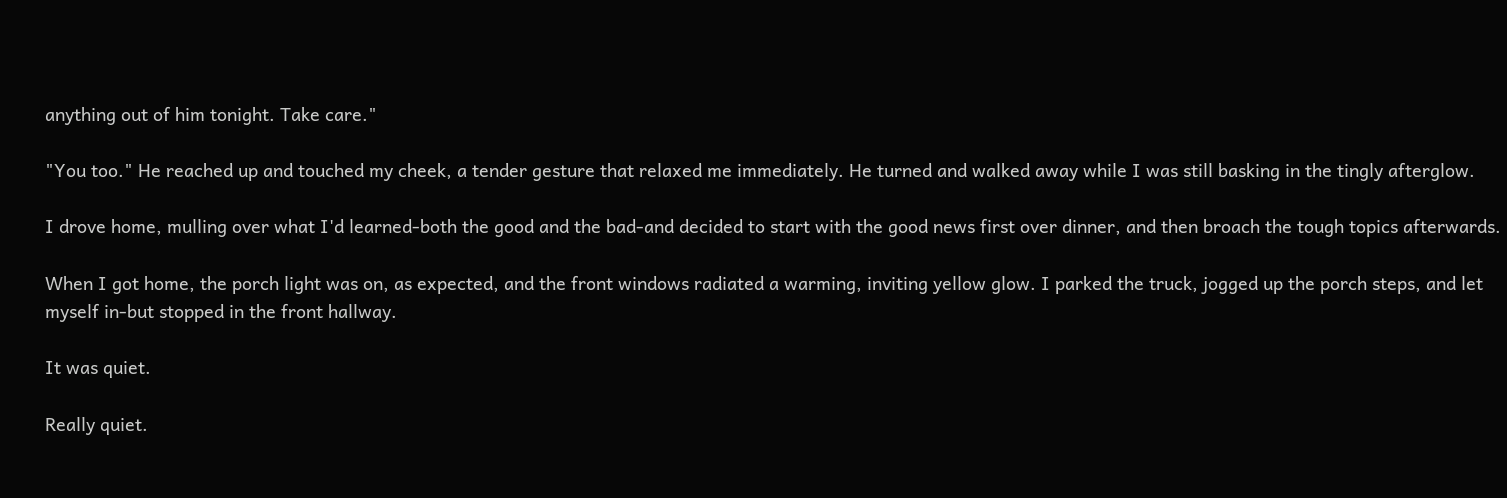anything out of him tonight. Take care."

"You too." He reached up and touched my cheek, a tender gesture that relaxed me immediately. He turned and walked away while I was still basking in the tingly afterglow.

I drove home, mulling over what I'd learned-both the good and the bad-and decided to start with the good news first over dinner, and then broach the tough topics afterwards.

When I got home, the porch light was on, as expected, and the front windows radiated a warming, inviting yellow glow. I parked the truck, jogged up the porch steps, and let myself in-but stopped in the front hallway.

It was quiet.

Really quiet.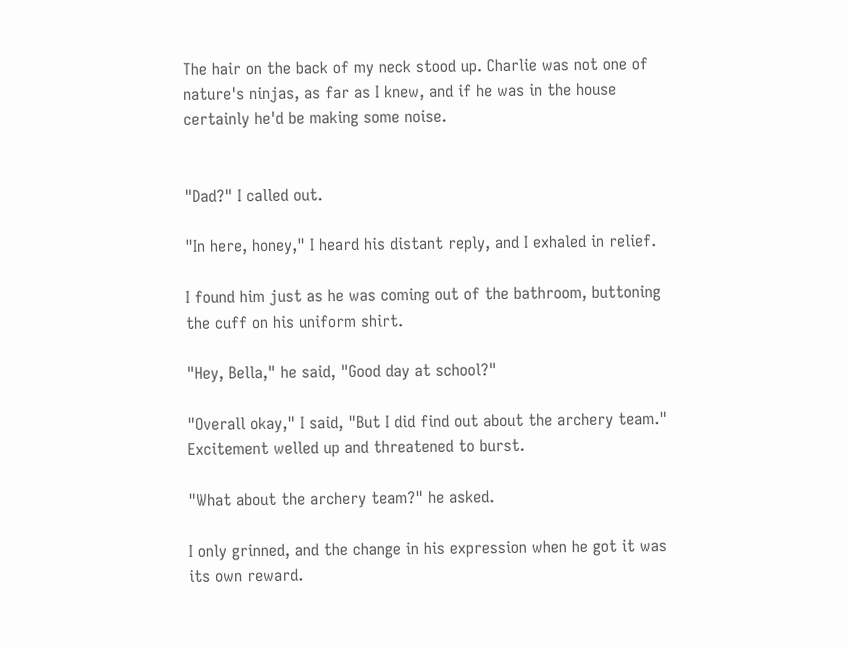The hair on the back of my neck stood up. Charlie was not one of nature's ninjas, as far as I knew, and if he was in the house certainly he'd be making some noise.


"Dad?" I called out.

"In here, honey," I heard his distant reply, and I exhaled in relief.

I found him just as he was coming out of the bathroom, buttoning the cuff on his uniform shirt.

"Hey, Bella," he said, "Good day at school?"

"Overall okay," I said, "But I did find out about the archery team." Excitement welled up and threatened to burst.

"What about the archery team?" he asked.

I only grinned, and the change in his expression when he got it was its own reward.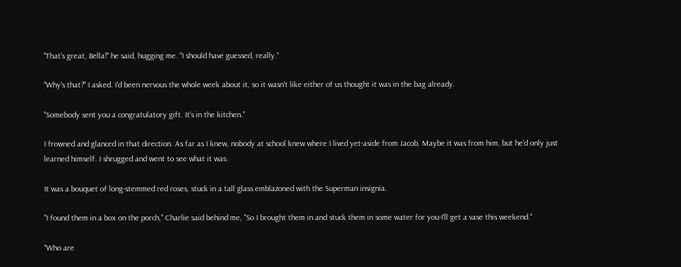"That's great, Bella!" he said, hugging me. "I should have guessed, really."

"Why's that?" I asked. I'd been nervous the whole week about it, so it wasn't like either of us thought it was in the bag already.

"Somebody sent you a congratulatory gift. It's in the kitchen."

I frowned and glanced in that direction. As far as I knew, nobody at school knew where I lived yet-aside from Jacob. Maybe it was from him, but he'd only just learned himself. I shrugged and went to see what it was.

It was a bouquet of long-stemmed red roses, stuck in a tall glass emblazoned with the Superman insignia.

"I found them in a box on the porch," Charlie said behind me, "So I brought them in and stuck them in some water for you-I'll get a vase this weekend."

"Who are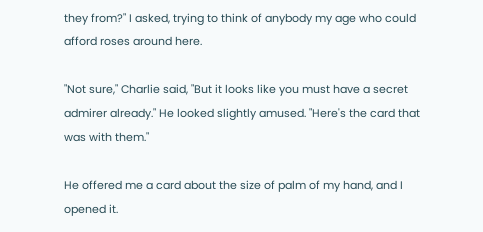they from?" I asked, trying to think of anybody my age who could afford roses around here.

"Not sure," Charlie said, "But it looks like you must have a secret admirer already." He looked slightly amused. "Here's the card that was with them."

He offered me a card about the size of palm of my hand, and I opened it.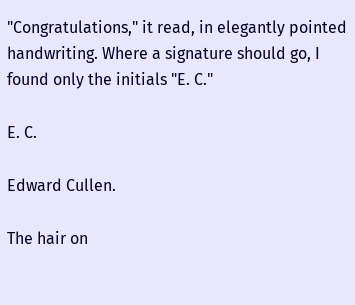"Congratulations," it read, in elegantly pointed handwriting. Where a signature should go, I found only the initials "E. C."

E. C.

Edward Cullen.

The hair on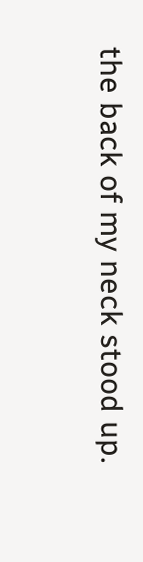the back of my neck stood up.